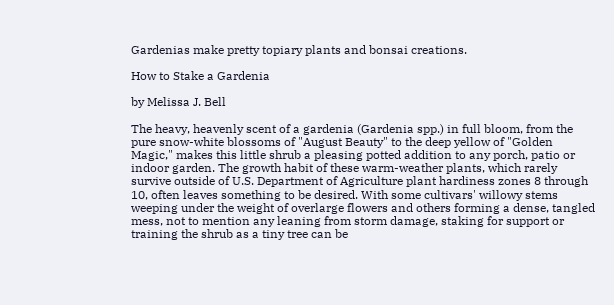Gardenias make pretty topiary plants and bonsai creations.

How to Stake a Gardenia

by Melissa J. Bell

The heavy, heavenly scent of a gardenia (Gardenia spp.) in full bloom, from the pure snow-white blossoms of "August Beauty" to the deep yellow of "Golden Magic," makes this little shrub a pleasing potted addition to any porch, patio or indoor garden. The growth habit of these warm-weather plants, which rarely survive outside of U.S. Department of Agriculture plant hardiness zones 8 through 10, often leaves something to be desired. With some cultivars' willowy stems weeping under the weight of overlarge flowers and others forming a dense, tangled mess, not to mention any leaning from storm damage, staking for support or training the shrub as a tiny tree can be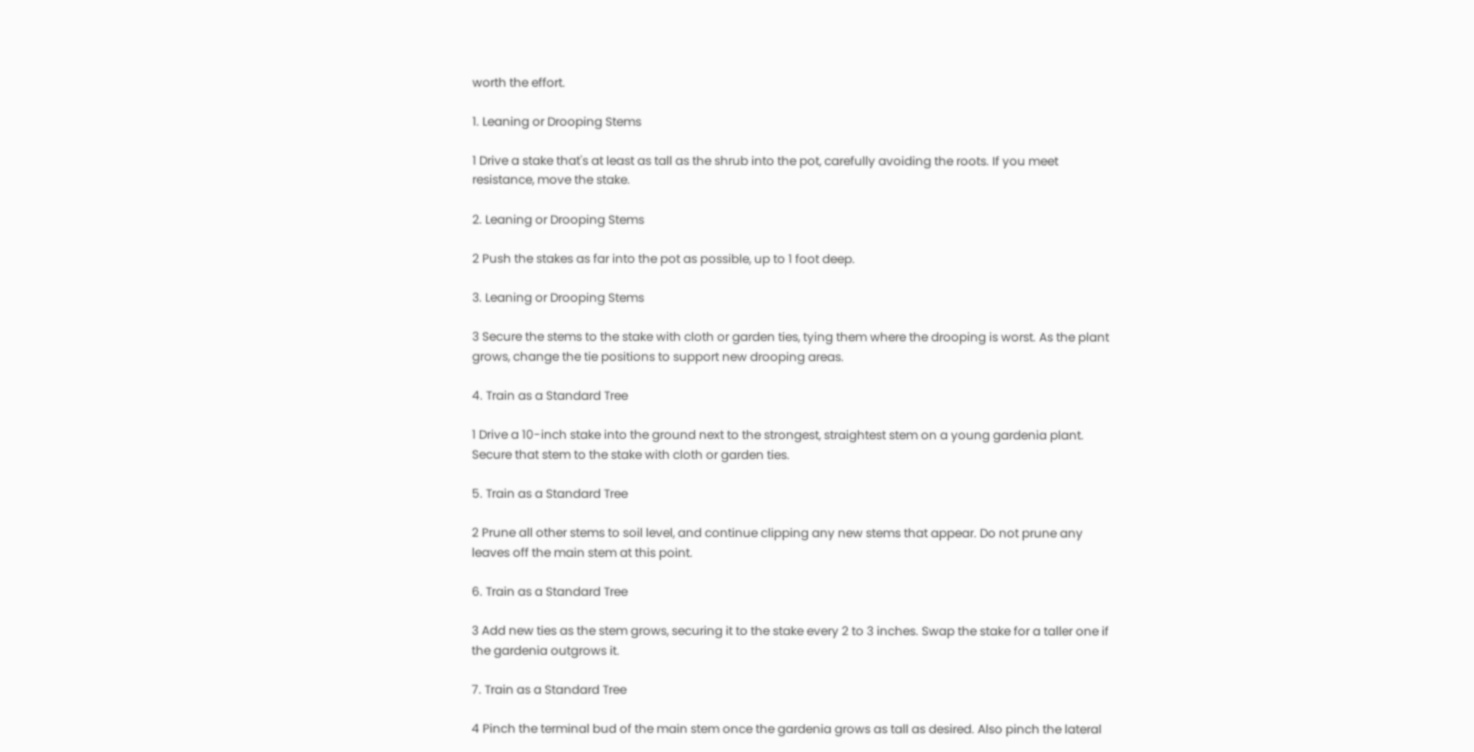worth the effort.

1. Leaning or Drooping Stems

1 Drive a stake that's at least as tall as the shrub into the pot, carefully avoiding the roots. If you meet resistance, move the stake.

2. Leaning or Drooping Stems

2 Push the stakes as far into the pot as possible, up to 1 foot deep.

3. Leaning or Drooping Stems

3 Secure the stems to the stake with cloth or garden ties, tying them where the drooping is worst. As the plant grows, change the tie positions to support new drooping areas.

4. Train as a Standard Tree

1 Drive a 10-inch stake into the ground next to the strongest, straightest stem on a young gardenia plant. Secure that stem to the stake with cloth or garden ties.

5. Train as a Standard Tree

2 Prune all other stems to soil level, and continue clipping any new stems that appear. Do not prune any leaves off the main stem at this point.

6. Train as a Standard Tree

3 Add new ties as the stem grows, securing it to the stake every 2 to 3 inches. Swap the stake for a taller one if the gardenia outgrows it.

7. Train as a Standard Tree

4 Pinch the terminal bud of the main stem once the gardenia grows as tall as desired. Also pinch the lateral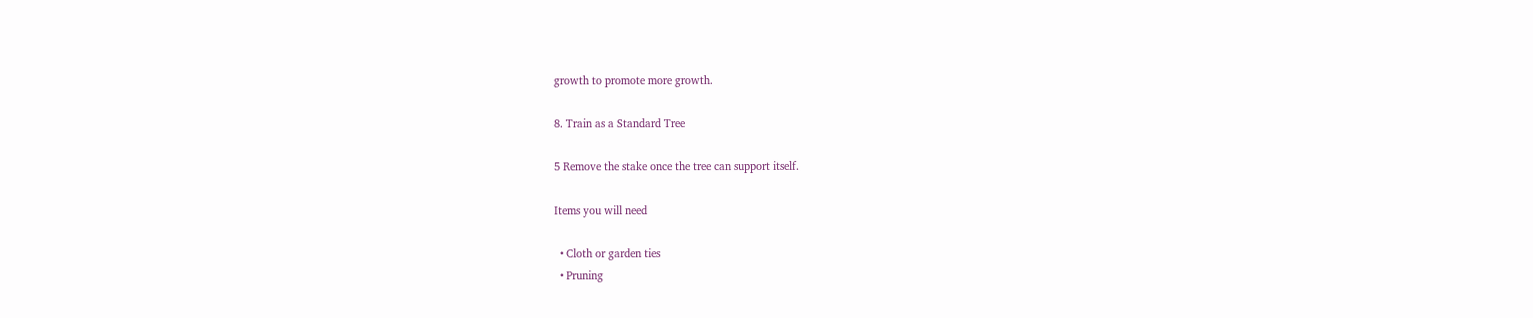growth to promote more growth.

8. Train as a Standard Tree

5 Remove the stake once the tree can support itself.

Items you will need

  • Cloth or garden ties
  • Pruning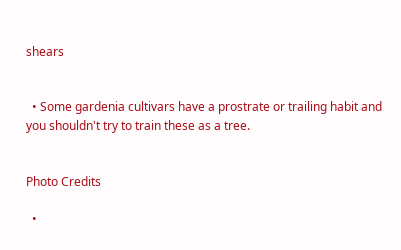shears


  • Some gardenia cultivars have a prostrate or trailing habit and you shouldn't try to train these as a tree.


Photo Credits

  •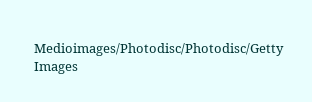Medioimages/Photodisc/Photodisc/Getty Images